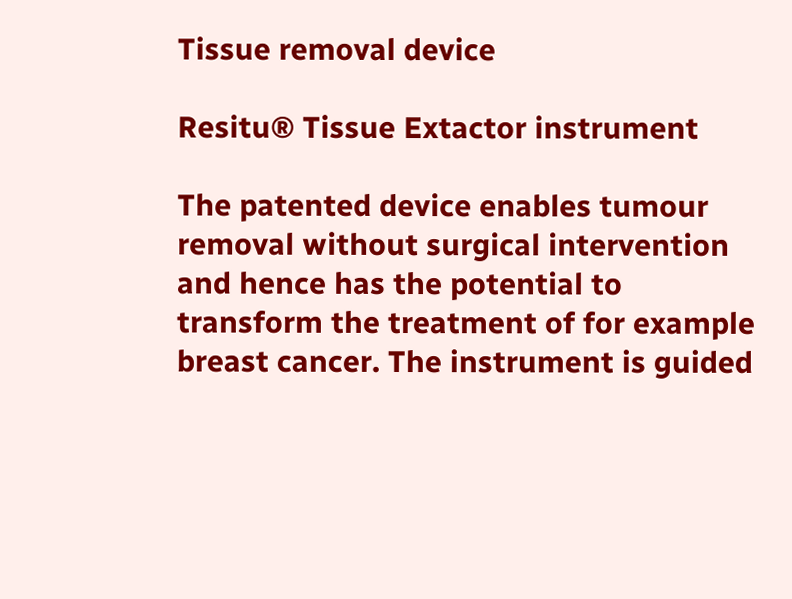Tissue removal device

Resitu® Tissue Extactor instrument

The patented device enables tumour removal without surgical intervention and hence has the potential to transform the treatment of for example breast cancer. The instrument is guided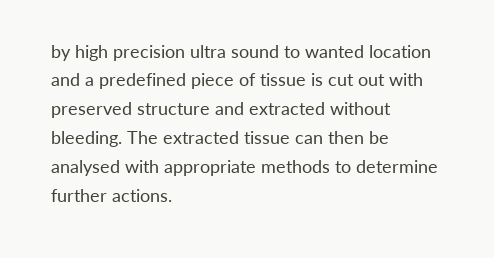by high precision ultra sound to wanted location and a predefined piece of tissue is cut out with preserved structure and extracted without bleeding. The extracted tissue can then be analysed with appropriate methods to determine further actions.